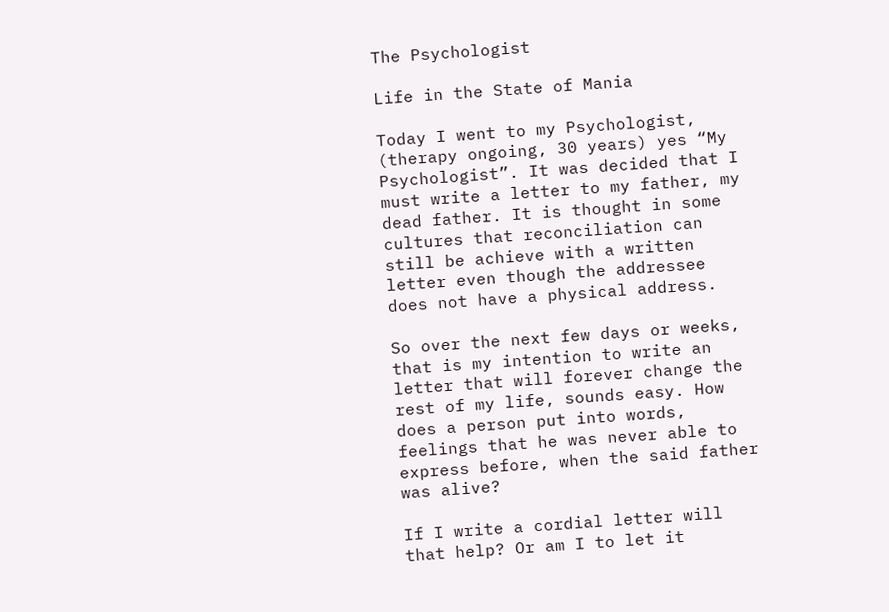The Psychologist

Life in the State of Mania

Today I went to my Psychologist, (therapy ongoing, 30 years) yes “My Psychologist”. It was decided that I must write a letter to my father, my dead father. It is thought in some cultures that reconciliation can still be achieve with a written letter even though the addressee does not have a physical address.

So over the next few days or weeks, that is my intention to write an letter that will forever change the rest of my life, sounds easy. How does a person put into words, feelings that he was never able to express before, when the said father was alive?

If I write a cordial letter will that help? Or am I to let it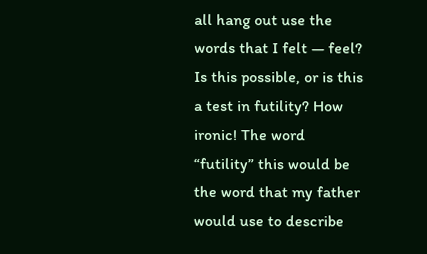all hang out use the words that I felt — feel? Is this possible, or is this a test in futility? How ironic! The word “futility” this would be the word that my father would use to describe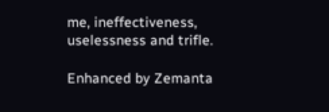me, ineffectiveness, uselessness and trifle.

Enhanced by Zemanta